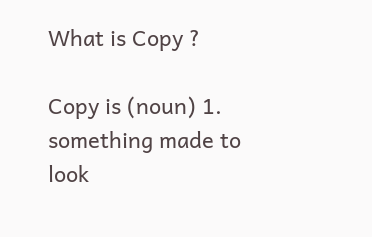What is Copy ?

Copy is (noun) 1. something made to look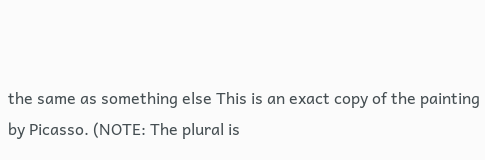the same as something else This is an exact copy of the painting by Picasso. (NOTE: The plural is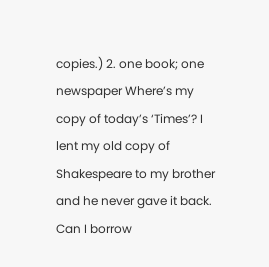copies.) 2. one book; one newspaper Where’s my copy of today’s ‘Times’? I lent my old copy of Shakespeare to my brother and he never gave it back. Can I borrow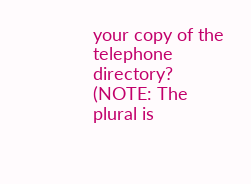your copy of the telephone directory? (NOTE: The plural is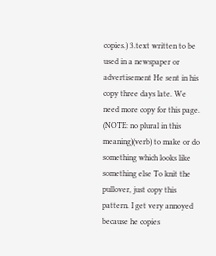copies.) 3.text written to be used in a newspaper or advertisement He sent in his copy three days late. We need more copy for this page. (NOTE: no plural in this meaning)(verb) to make or do something which looks like something else To knit the pullover, just copy this pattern. I get very annoyed because he copies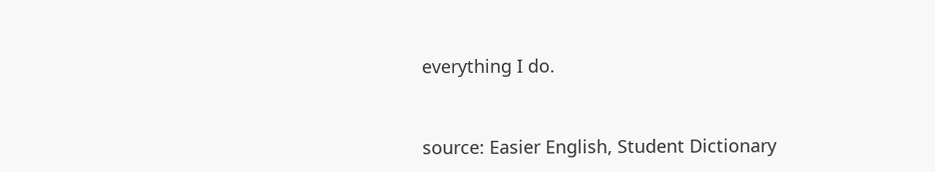everything I do.


source: Easier English, Student Dictionary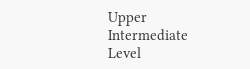Upper Intermediate Level